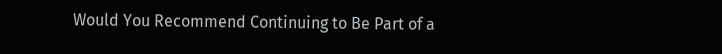Would You Recommend Continuing to Be Part of a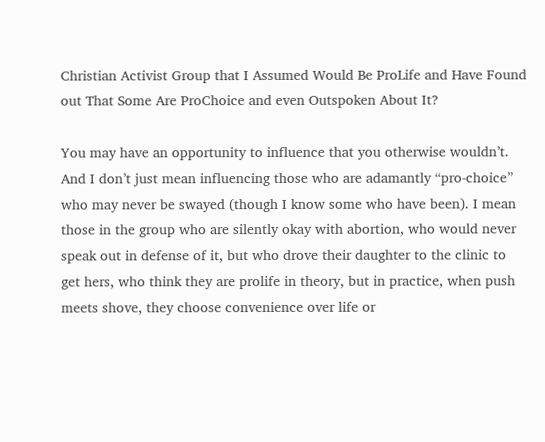Christian Activist Group that I Assumed Would Be ProLife and Have Found out That Some Are ProChoice and even Outspoken About It?

You may have an opportunity to influence that you otherwise wouldn’t. And I don’t just mean influencing those who are adamantly “pro-choice” who may never be swayed (though I know some who have been). I mean those in the group who are silently okay with abortion, who would never speak out in defense of it, but who drove their daughter to the clinic to get hers, who think they are prolife in theory, but in practice, when push meets shove, they choose convenience over life or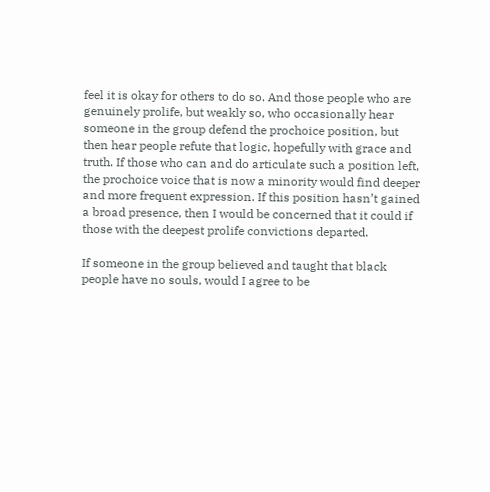feel it is okay for others to do so. And those people who are genuinely prolife, but weakly so, who occasionally hear someone in the group defend the prochoice position, but then hear people refute that logic, hopefully with grace and truth. If those who can and do articulate such a position left, the prochoice voice that is now a minority would find deeper and more frequent expression. If this position hasn’t gained a broad presence, then I would be concerned that it could if those with the deepest prolife convictions departed.

If someone in the group believed and taught that black people have no souls, would I agree to be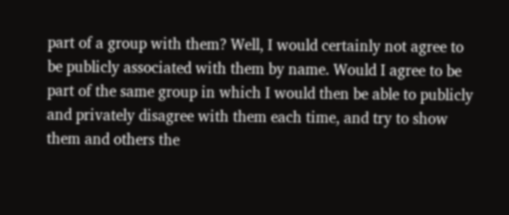part of a group with them? Well, I would certainly not agree to be publicly associated with them by name. Would I agree to be part of the same group in which I would then be able to publicly and privately disagree with them each time, and try to show them and others the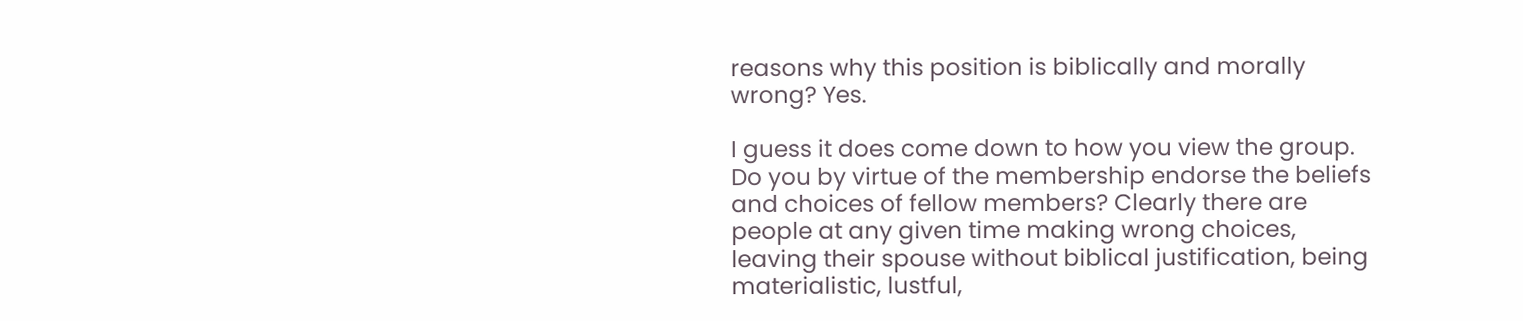reasons why this position is biblically and morally wrong? Yes.

I guess it does come down to how you view the group. Do you by virtue of the membership endorse the beliefs and choices of fellow members? Clearly there are people at any given time making wrong choices, leaving their spouse without biblical justification, being materialistic, lustful,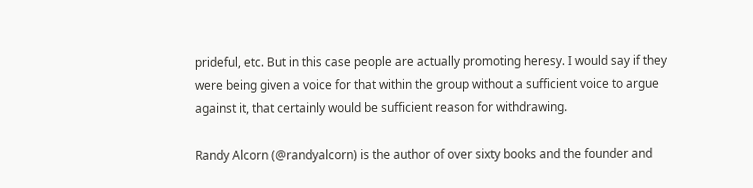prideful, etc. But in this case people are actually promoting heresy. I would say if they were being given a voice for that within the group without a sufficient voice to argue against it, that certainly would be sufficient reason for withdrawing.

Randy Alcorn (@randyalcorn) is the author of over sixty books and the founder and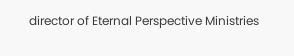director of Eternal Perspective Ministries